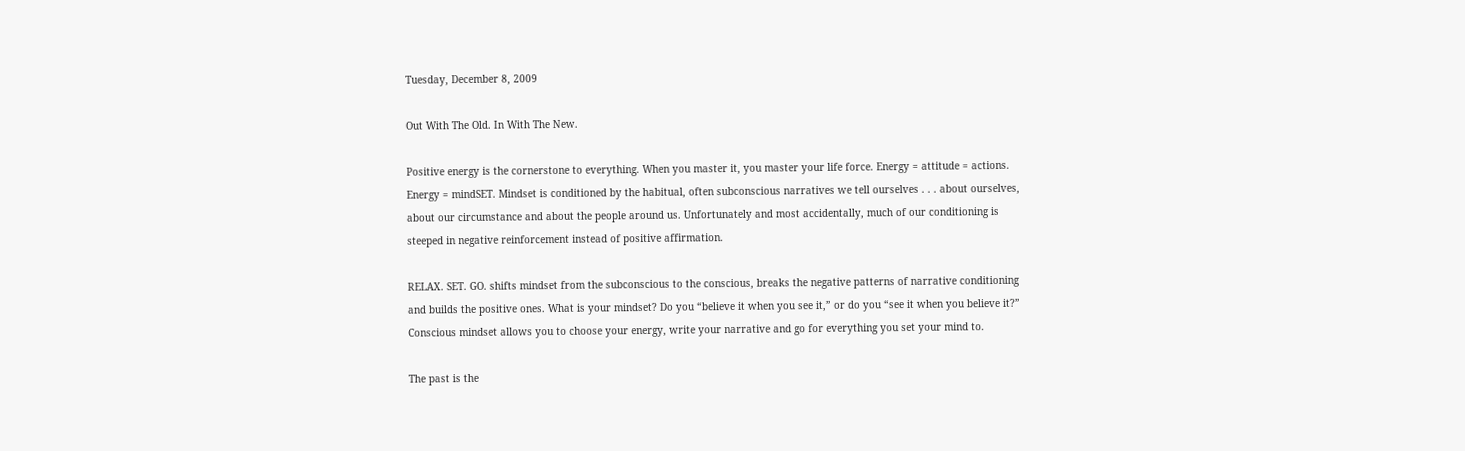Tuesday, December 8, 2009

Out With The Old. In With The New.

Positive energy is the cornerstone to everything. When you master it, you master your life force. Energy = attitude = actions. Energy = mindSET. Mindset is conditioned by the habitual, often subconscious narratives we tell ourselves . . . about ourselves, about our circumstance and about the people around us. Unfortunately and most accidentally, much of our conditioning is steeped in negative reinforcement instead of positive affirmation.

RELAX. SET. GO. shifts mindset from the subconscious to the conscious, breaks the negative patterns of narrative conditioning and builds the positive ones. What is your mindset? Do you “believe it when you see it,” or do you “see it when you believe it?” Conscious mindset allows you to choose your energy, write your narrative and go for everything you set your mind to.

The past is the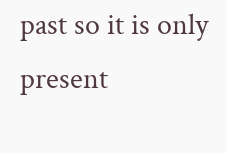past so it is only present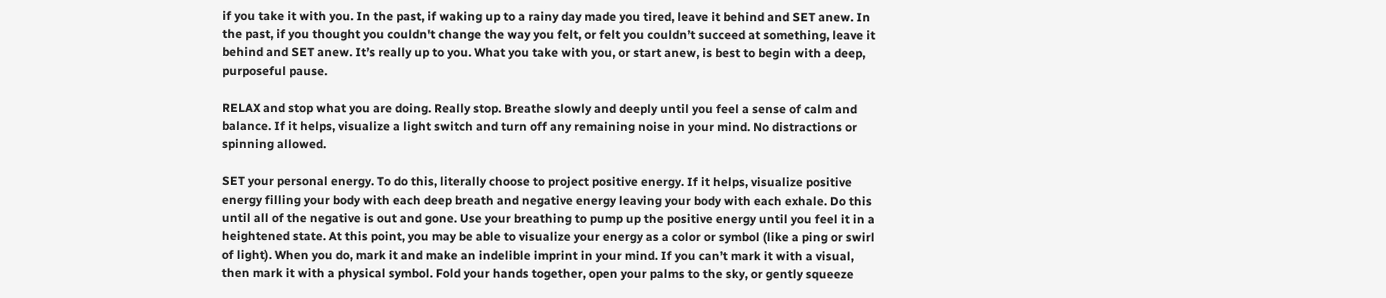if you take it with you. In the past, if waking up to a rainy day made you tired, leave it behind and SET anew. In the past, if you thought you couldn't change the way you felt, or felt you couldn’t succeed at something, leave it behind and SET anew. It’s really up to you. What you take with you, or start anew, is best to begin with a deep, purposeful pause.

RELAX and stop what you are doing. Really stop. Breathe slowly and deeply until you feel a sense of calm and balance. If it helps, visualize a light switch and turn off any remaining noise in your mind. No distractions or spinning allowed.

SET your personal energy. To do this, literally choose to project positive energy. If it helps, visualize positive energy filling your body with each deep breath and negative energy leaving your body with each exhale. Do this until all of the negative is out and gone. Use your breathing to pump up the positive energy until you feel it in a heightened state. At this point, you may be able to visualize your energy as a color or symbol (like a ping or swirl of light). When you do, mark it and make an indelible imprint in your mind. If you can’t mark it with a visual, then mark it with a physical symbol. Fold your hands together, open your palms to the sky, or gently squeeze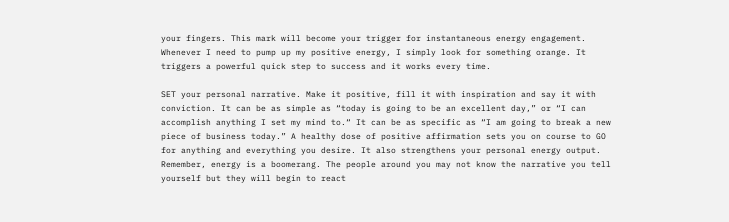your fingers. This mark will become your trigger for instantaneous energy engagement. Whenever I need to pump up my positive energy, I simply look for something orange. It triggers a powerful quick step to success and it works every time.

SET your personal narrative. Make it positive, fill it with inspiration and say it with conviction. It can be as simple as “today is going to be an excellent day,” or “I can accomplish anything I set my mind to.“ It can be as specific as “I am going to break a new piece of business today.” A healthy dose of positive affirmation sets you on course to GO for anything and everything you desire. It also strengthens your personal energy output. Remember, energy is a boomerang. The people around you may not know the narrative you tell yourself but they will begin to react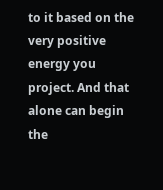to it based on the very positive energy you project. And that alone can begin the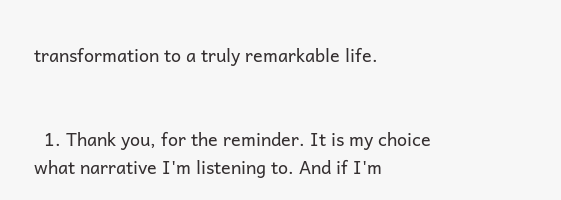transformation to a truly remarkable life.


  1. Thank you, for the reminder. It is my choice what narrative I'm listening to. And if I'm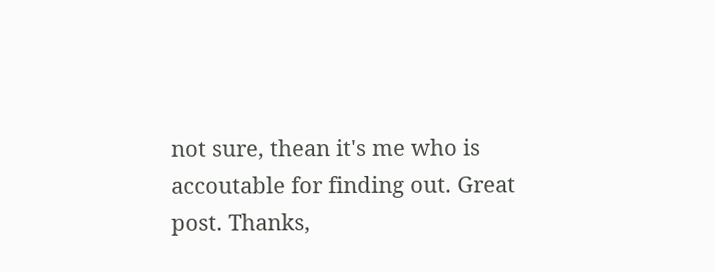not sure, thean it's me who is accoutable for finding out. Great post. Thanks,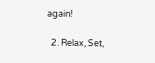again!

  2. Relax, Set,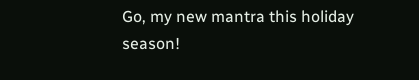Go, my new mantra this holiday season!